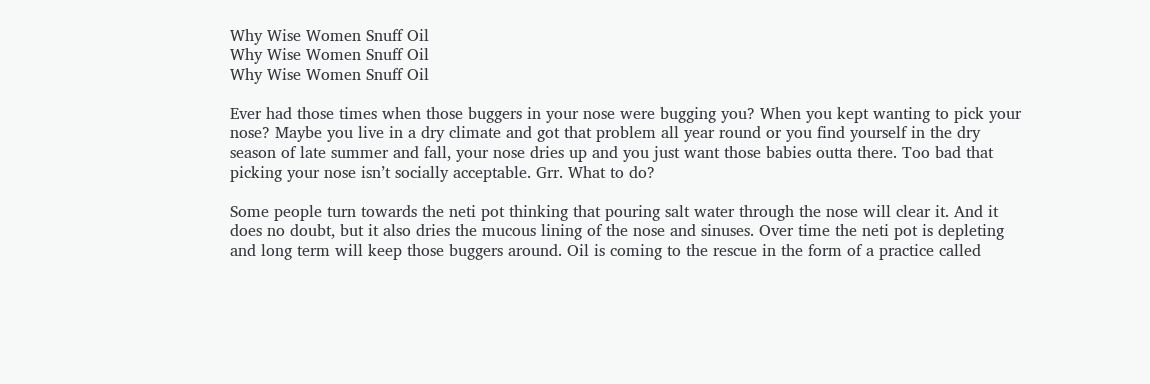Why Wise Women Snuff Oil
Why Wise Women Snuff Oil
Why Wise Women Snuff Oil

Ever had those times when those buggers in your nose were bugging you? When you kept wanting to pick your nose? Maybe you live in a dry climate and got that problem all year round or you find yourself in the dry season of late summer and fall, your nose dries up and you just want those babies outta there. Too bad that picking your nose isn’t socially acceptable. Grr. What to do?

Some people turn towards the neti pot thinking that pouring salt water through the nose will clear it. And it does no doubt, but it also dries the mucous lining of the nose and sinuses. Over time the neti pot is depleting and long term will keep those buggers around. Oil is coming to the rescue in the form of a practice called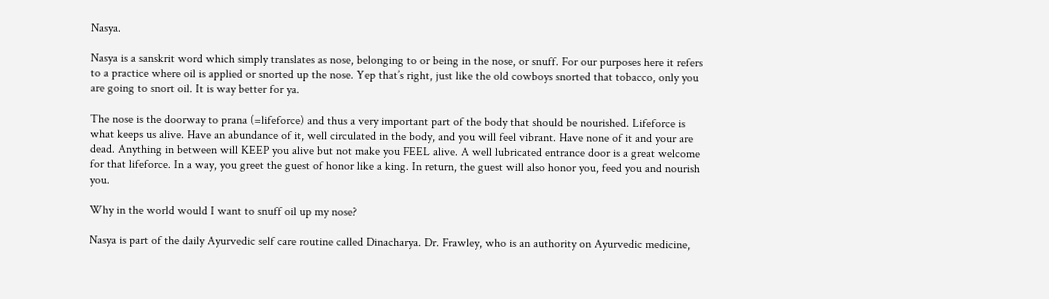Nasya.

Nasya is a sanskrit word which simply translates as nose, belonging to or being in the nose, or snuff. For our purposes here it refers to a practice where oil is applied or snorted up the nose. Yep that’s right, just like the old cowboys snorted that tobacco, only you are going to snort oil. It is way better for ya.

The nose is the doorway to prana (=lifeforce) and thus a very important part of the body that should be nourished. Lifeforce is what keeps us alive. Have an abundance of it, well circulated in the body, and you will feel vibrant. Have none of it and your are dead. Anything in between will KEEP you alive but not make you FEEL alive. A well lubricated entrance door is a great welcome for that lifeforce. In a way, you greet the guest of honor like a king. In return, the guest will also honor you, feed you and nourish you.

Why in the world would I want to snuff oil up my nose?

Nasya is part of the daily Ayurvedic self care routine called Dinacharya. Dr. Frawley, who is an authority on Ayurvedic medicine,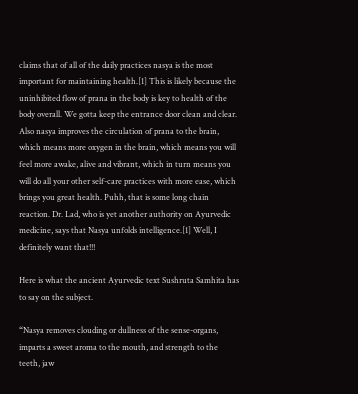claims that of all of the daily practices nasya is the most important for maintaining health.[1] This is likely because the uninhibited flow of prana in the body is key to health of the body overall. We gotta keep the entrance door clean and clear. Also nasya improves the circulation of prana to the brain, which means more oxygen in the brain, which means you will feel more awake, alive and vibrant, which in turn means you will do all your other self-care practices with more ease, which brings you great health. Puhh, that is some long chain reaction. Dr. Lad, who is yet another authority on Ayurvedic medicine, says that Nasya unfolds intelligence.[1] Well, I definitely want that!!!

Here is what the ancient Ayurvedic text Sushruta Samhita has to say on the subject.

“Nasya removes clouding or dullness of the sense-organs, imparts a sweet aroma to the mouth, and strength to the teeth, jaw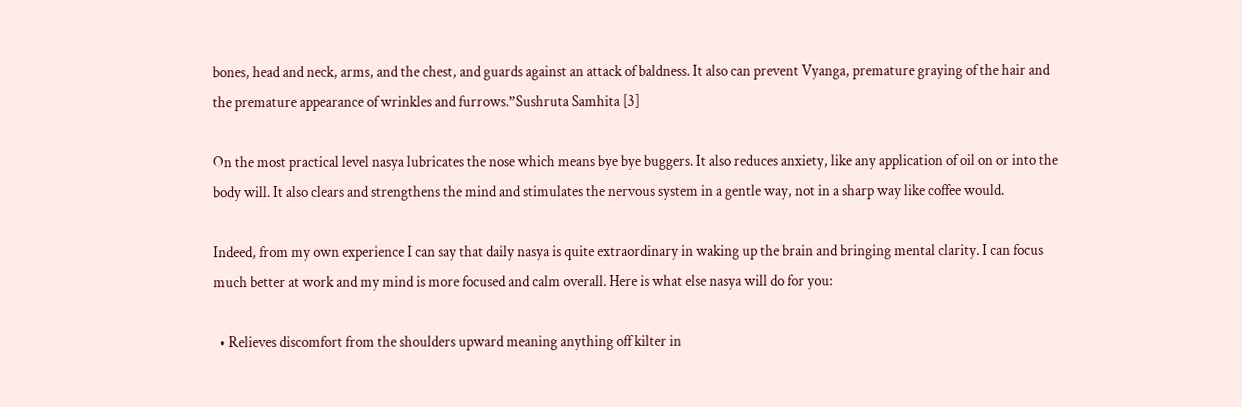bones, head and neck, arms, and the chest, and guards against an attack of baldness. It also can prevent Vyanga, premature graying of the hair and the premature appearance of wrinkles and furrows.”Sushruta Samhita [3]

On the most practical level nasya lubricates the nose which means bye bye buggers. It also reduces anxiety, like any application of oil on or into the body will. It also clears and strengthens the mind and stimulates the nervous system in a gentle way, not in a sharp way like coffee would.

Indeed, from my own experience I can say that daily nasya is quite extraordinary in waking up the brain and bringing mental clarity. I can focus much better at work and my mind is more focused and calm overall. Here is what else nasya will do for you:

  • Relieves discomfort from the shoulders upward meaning anything off kilter in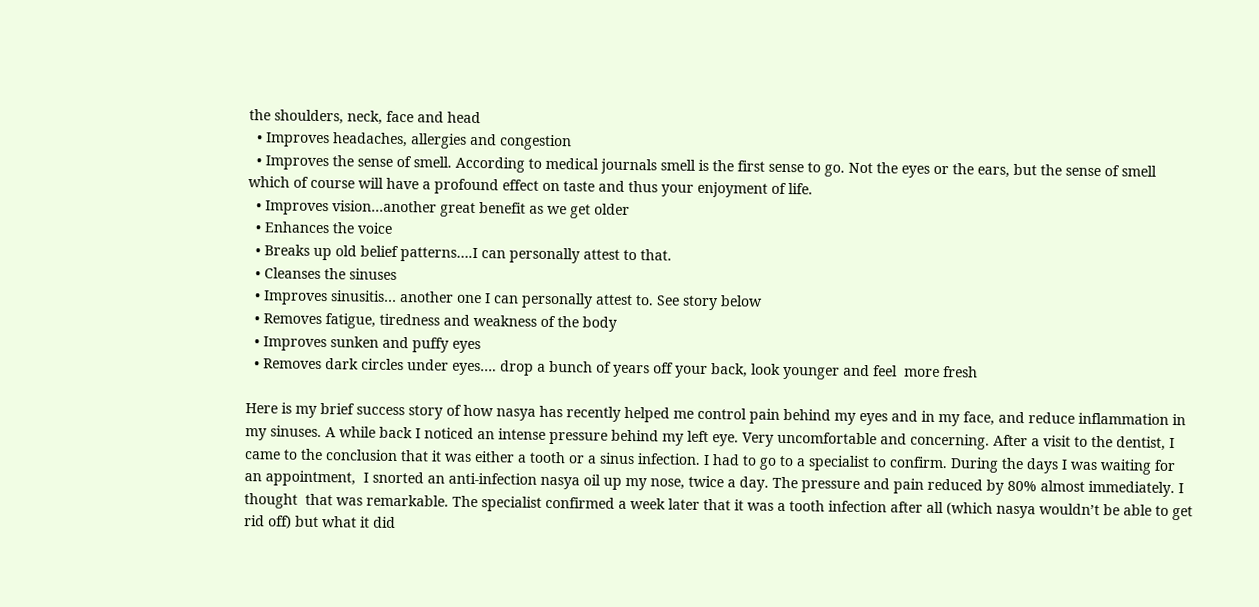the shoulders, neck, face and head
  • Improves headaches, allergies and congestion
  • Improves the sense of smell. According to medical journals smell is the first sense to go. Not the eyes or the ears, but the sense of smell which of course will have a profound effect on taste and thus your enjoyment of life.
  • Improves vision…another great benefit as we get older
  • Enhances the voice
  • Breaks up old belief patterns….I can personally attest to that.
  • Cleanses the sinuses
  • Improves sinusitis… another one I can personally attest to. See story below
  • Removes fatigue, tiredness and weakness of the body
  • Improves sunken and puffy eyes
  • Removes dark circles under eyes…. drop a bunch of years off your back, look younger and feel  more fresh

Here is my brief success story of how nasya has recently helped me control pain behind my eyes and in my face, and reduce inflammation in my sinuses. A while back I noticed an intense pressure behind my left eye. Very uncomfortable and concerning. After a visit to the dentist, I came to the conclusion that it was either a tooth or a sinus infection. I had to go to a specialist to confirm. During the days I was waiting for an appointment,  I snorted an anti-infection nasya oil up my nose, twice a day. The pressure and pain reduced by 80% almost immediately. I thought  that was remarkable. The specialist confirmed a week later that it was a tooth infection after all (which nasya wouldn’t be able to get rid off) but what it did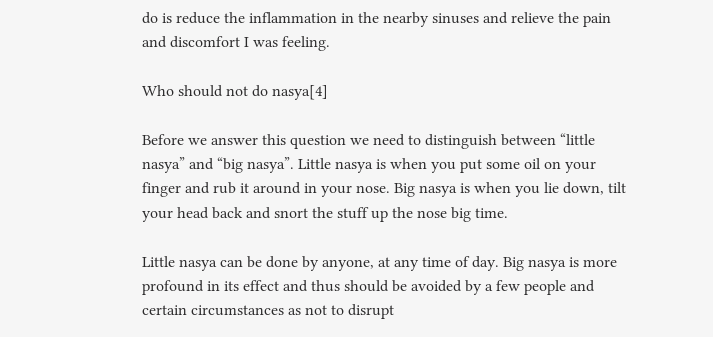do is reduce the inflammation in the nearby sinuses and relieve the pain and discomfort I was feeling.

Who should not do nasya[4]

Before we answer this question we need to distinguish between “little nasya” and “big nasya”. Little nasya is when you put some oil on your finger and rub it around in your nose. Big nasya is when you lie down, tilt your head back and snort the stuff up the nose big time.

Little nasya can be done by anyone, at any time of day. Big nasya is more profound in its effect and thus should be avoided by a few people and certain circumstances as not to disrupt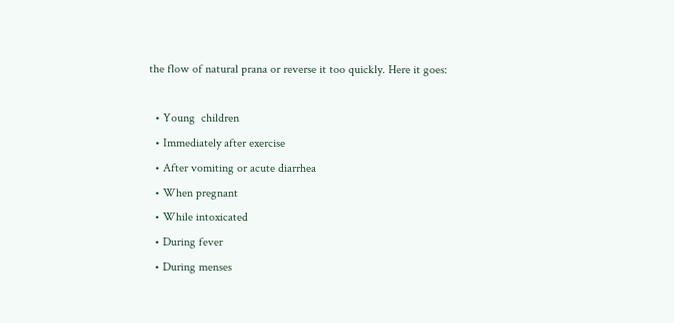the flow of natural prana or reverse it too quickly. Here it goes:

  • Young  children
  • Immediately after exercise
  • After vomiting or acute diarrhea
  • When pregnant
  • While intoxicated
  • During fever
  • During menses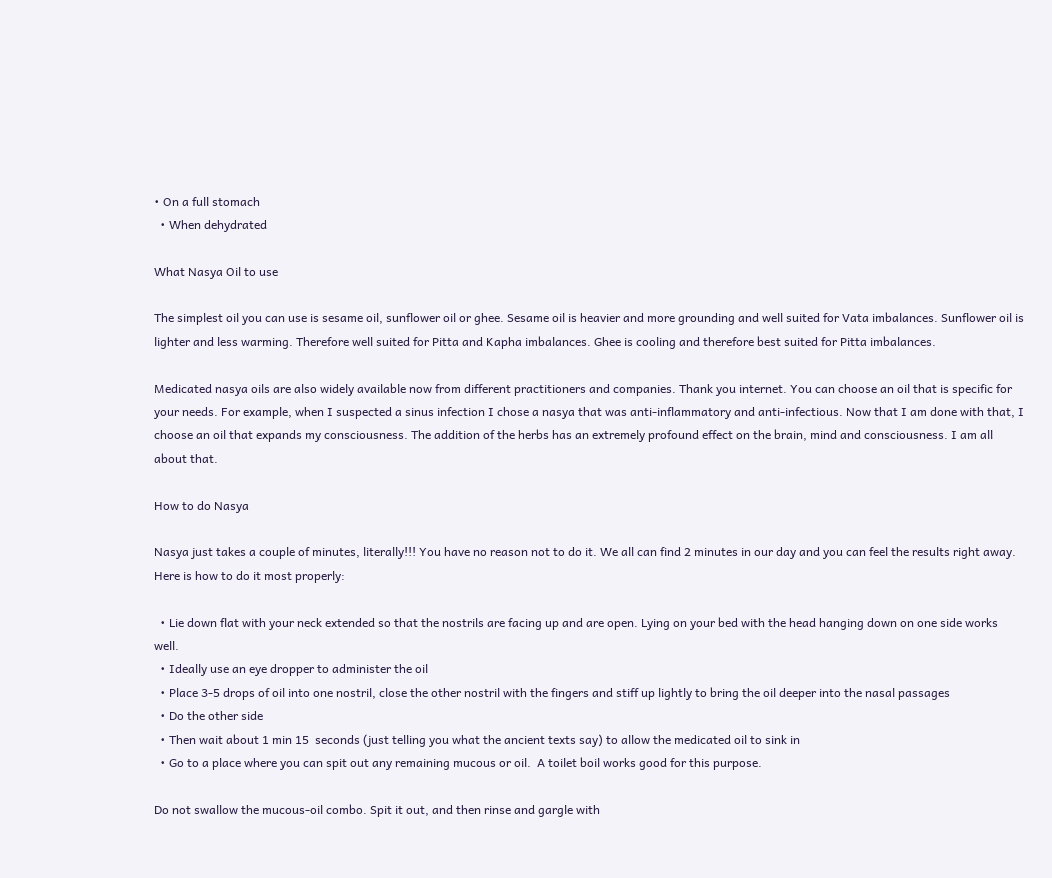• On a full stomach
  • When dehydrated

What Nasya Oil to use

The simplest oil you can use is sesame oil, sunflower oil or ghee. Sesame oil is heavier and more grounding and well suited for Vata imbalances. Sunflower oil is lighter and less warming. Therefore well suited for Pitta and Kapha imbalances. Ghee is cooling and therefore best suited for Pitta imbalances.

Medicated nasya oils are also widely available now from different practitioners and companies. Thank you internet. You can choose an oil that is specific for your needs. For example, when I suspected a sinus infection I chose a nasya that was anti-inflammatory and anti-infectious. Now that I am done with that, I choose an oil that expands my consciousness. The addition of the herbs has an extremely profound effect on the brain, mind and consciousness. I am all about that.

How to do Nasya

Nasya just takes a couple of minutes, literally!!! You have no reason not to do it. We all can find 2 minutes in our day and you can feel the results right away. Here is how to do it most properly:

  • Lie down flat with your neck extended so that the nostrils are facing up and are open. Lying on your bed with the head hanging down on one side works well.
  • Ideally use an eye dropper to administer the oil
  • Place 3-5 drops of oil into one nostril, close the other nostril with the fingers and stiff up lightly to bring the oil deeper into the nasal passages
  • Do the other side
  • Then wait about 1 min 15  seconds (just telling you what the ancient texts say) to allow the medicated oil to sink in
  • Go to a place where you can spit out any remaining mucous or oil.  A toilet boil works good for this purpose.

Do not swallow the mucous-oil combo. Spit it out, and then rinse and gargle with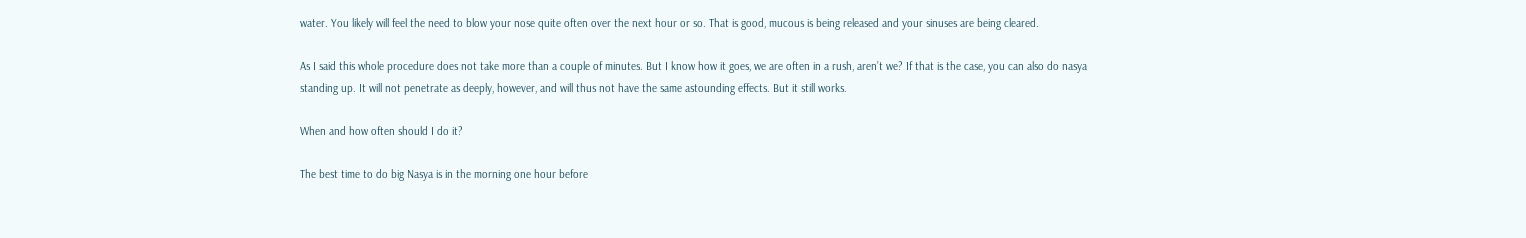water. You likely will feel the need to blow your nose quite often over the next hour or so. That is good, mucous is being released and your sinuses are being cleared.

As I said this whole procedure does not take more than a couple of minutes. But I know how it goes, we are often in a rush, aren’t we? If that is the case, you can also do nasya standing up. It will not penetrate as deeply, however, and will thus not have the same astounding effects. But it still works.

When and how often should I do it?

The best time to do big Nasya is in the morning one hour before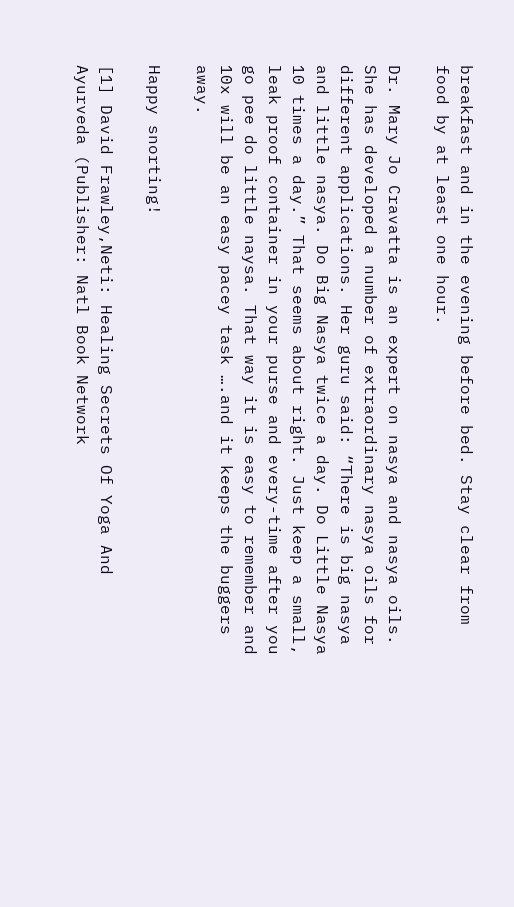breakfast and in the evening before bed. Stay clear from food by at least one hour.

Dr. Mary Jo Cravatta is an expert on nasya and nasya oils. She has developed a number of extraordinary nasya oils for different applications. Her guru said: “There is big nasya and little nasya. Do Big Nasya twice a day. Do Little Nasya 10 times a day.” That seems about right. Just keep a small, leak proof container in your purse and every-time after you go pee do little naysa. That way it is easy to remember and 10x will be an easy pacey task ….and it keeps the buggers away.

Happy snorting!

[1] David Frawley,Neti: Healing Secrets Of Yoga And Ayurveda (Publisher: Natl Book Network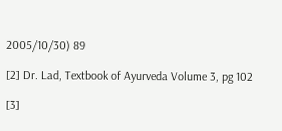2005/10/30) 89

[2] Dr. Lad, Textbook of Ayurveda Volume 3, pg 102

[3]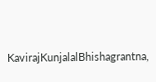KavirajKunjalalBhishagrantna,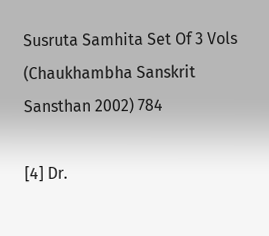Susruta Samhita Set Of 3 Vols (Chaukhambha Sanskrit Sansthan 2002) 784

[4] Dr.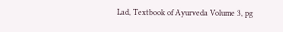Lad, Textbook of Ayurveda Volume 3, pg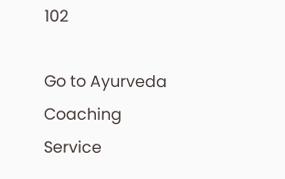102

Go to Ayurveda Coaching Service